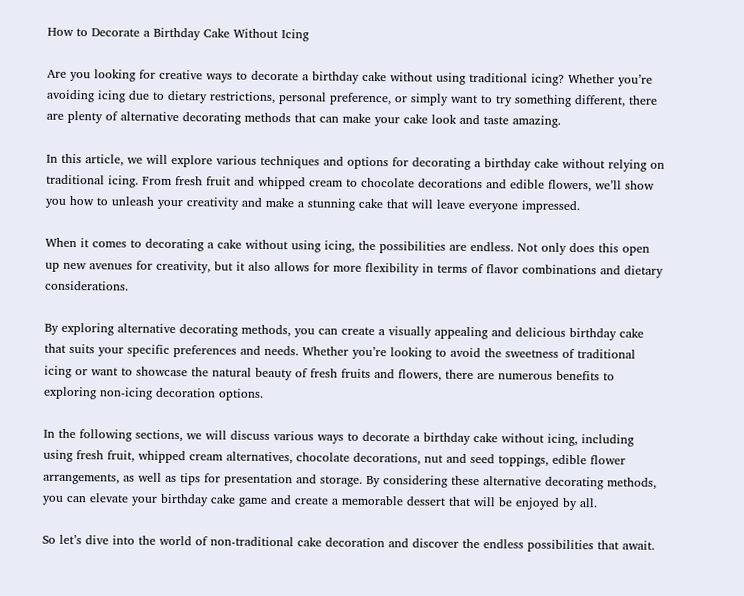How to Decorate a Birthday Cake Without Icing

Are you looking for creative ways to decorate a birthday cake without using traditional icing? Whether you’re avoiding icing due to dietary restrictions, personal preference, or simply want to try something different, there are plenty of alternative decorating methods that can make your cake look and taste amazing.

In this article, we will explore various techniques and options for decorating a birthday cake without relying on traditional icing. From fresh fruit and whipped cream to chocolate decorations and edible flowers, we’ll show you how to unleash your creativity and make a stunning cake that will leave everyone impressed.

When it comes to decorating a cake without using icing, the possibilities are endless. Not only does this open up new avenues for creativity, but it also allows for more flexibility in terms of flavor combinations and dietary considerations.

By exploring alternative decorating methods, you can create a visually appealing and delicious birthday cake that suits your specific preferences and needs. Whether you’re looking to avoid the sweetness of traditional icing or want to showcase the natural beauty of fresh fruits and flowers, there are numerous benefits to exploring non-icing decoration options.

In the following sections, we will discuss various ways to decorate a birthday cake without icing, including using fresh fruit, whipped cream alternatives, chocolate decorations, nut and seed toppings, edible flower arrangements, as well as tips for presentation and storage. By considering these alternative decorating methods, you can elevate your birthday cake game and create a memorable dessert that will be enjoyed by all.

So let’s dive into the world of non-traditional cake decoration and discover the endless possibilities that await.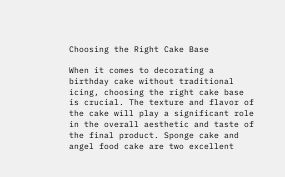Choosing the Right Cake Base

When it comes to decorating a birthday cake without traditional icing, choosing the right cake base is crucial. The texture and flavor of the cake will play a significant role in the overall aesthetic and taste of the final product. Sponge cake and angel food cake are two excellent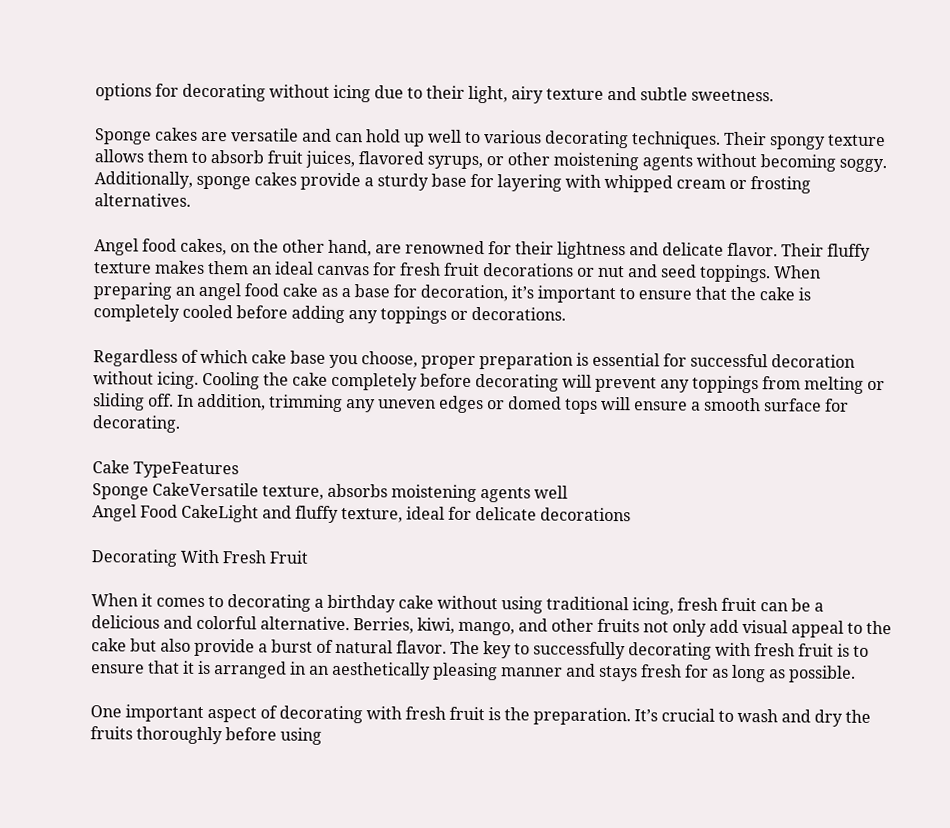options for decorating without icing due to their light, airy texture and subtle sweetness.

Sponge cakes are versatile and can hold up well to various decorating techniques. Their spongy texture allows them to absorb fruit juices, flavored syrups, or other moistening agents without becoming soggy. Additionally, sponge cakes provide a sturdy base for layering with whipped cream or frosting alternatives.

Angel food cakes, on the other hand, are renowned for their lightness and delicate flavor. Their fluffy texture makes them an ideal canvas for fresh fruit decorations or nut and seed toppings. When preparing an angel food cake as a base for decoration, it’s important to ensure that the cake is completely cooled before adding any toppings or decorations.

Regardless of which cake base you choose, proper preparation is essential for successful decoration without icing. Cooling the cake completely before decorating will prevent any toppings from melting or sliding off. In addition, trimming any uneven edges or domed tops will ensure a smooth surface for decorating.

Cake TypeFeatures
Sponge CakeVersatile texture, absorbs moistening agents well
Angel Food CakeLight and fluffy texture, ideal for delicate decorations

Decorating With Fresh Fruit

When it comes to decorating a birthday cake without using traditional icing, fresh fruit can be a delicious and colorful alternative. Berries, kiwi, mango, and other fruits not only add visual appeal to the cake but also provide a burst of natural flavor. The key to successfully decorating with fresh fruit is to ensure that it is arranged in an aesthetically pleasing manner and stays fresh for as long as possible.

One important aspect of decorating with fresh fruit is the preparation. It’s crucial to wash and dry the fruits thoroughly before using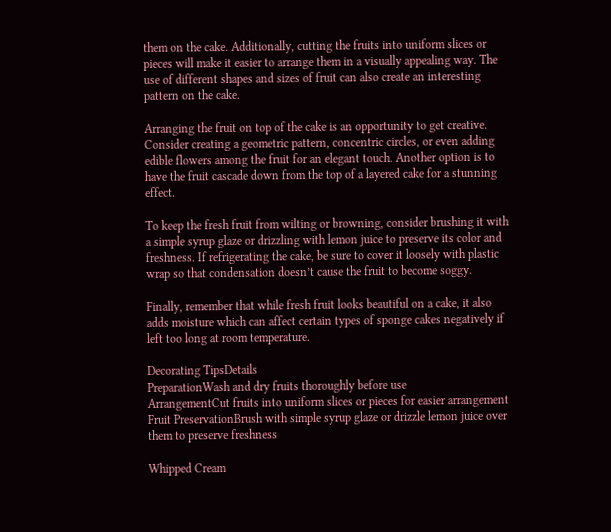them on the cake. Additionally, cutting the fruits into uniform slices or pieces will make it easier to arrange them in a visually appealing way. The use of different shapes and sizes of fruit can also create an interesting pattern on the cake.

Arranging the fruit on top of the cake is an opportunity to get creative. Consider creating a geometric pattern, concentric circles, or even adding edible flowers among the fruit for an elegant touch. Another option is to have the fruit cascade down from the top of a layered cake for a stunning effect.

To keep the fresh fruit from wilting or browning, consider brushing it with a simple syrup glaze or drizzling with lemon juice to preserve its color and freshness. If refrigerating the cake, be sure to cover it loosely with plastic wrap so that condensation doesn’t cause the fruit to become soggy.

Finally, remember that while fresh fruit looks beautiful on a cake, it also adds moisture which can affect certain types of sponge cakes negatively if left too long at room temperature.

Decorating TipsDetails
PreparationWash and dry fruits thoroughly before use
ArrangementCut fruits into uniform slices or pieces for easier arrangement
Fruit PreservationBrush with simple syrup glaze or drizzle lemon juice over them to preserve freshness

Whipped Cream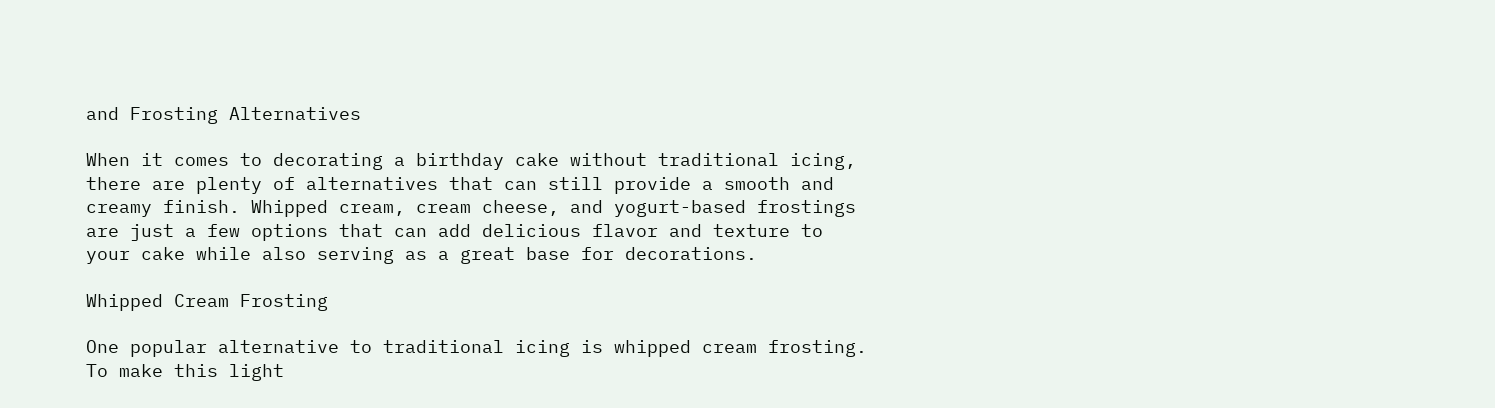and Frosting Alternatives

When it comes to decorating a birthday cake without traditional icing, there are plenty of alternatives that can still provide a smooth and creamy finish. Whipped cream, cream cheese, and yogurt-based frostings are just a few options that can add delicious flavor and texture to your cake while also serving as a great base for decorations.

Whipped Cream Frosting

One popular alternative to traditional icing is whipped cream frosting. To make this light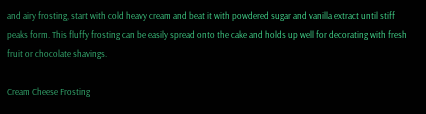and airy frosting, start with cold heavy cream and beat it with powdered sugar and vanilla extract until stiff peaks form. This fluffy frosting can be easily spread onto the cake and holds up well for decorating with fresh fruit or chocolate shavings.

Cream Cheese Frosting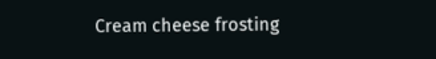Cream cheese frosting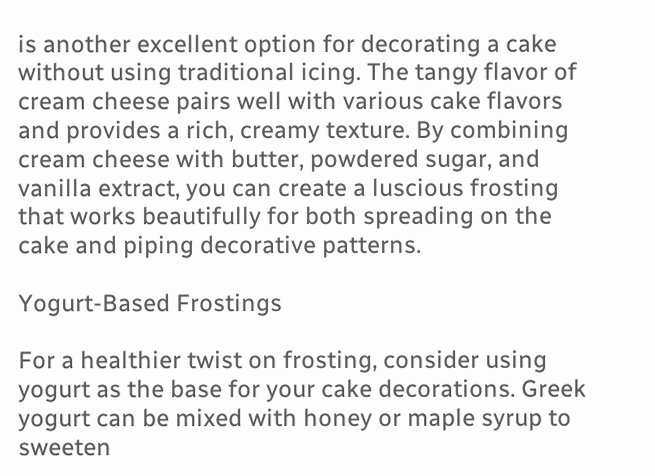is another excellent option for decorating a cake without using traditional icing. The tangy flavor of cream cheese pairs well with various cake flavors and provides a rich, creamy texture. By combining cream cheese with butter, powdered sugar, and vanilla extract, you can create a luscious frosting that works beautifully for both spreading on the cake and piping decorative patterns.

Yogurt-Based Frostings

For a healthier twist on frosting, consider using yogurt as the base for your cake decorations. Greek yogurt can be mixed with honey or maple syrup to sweeten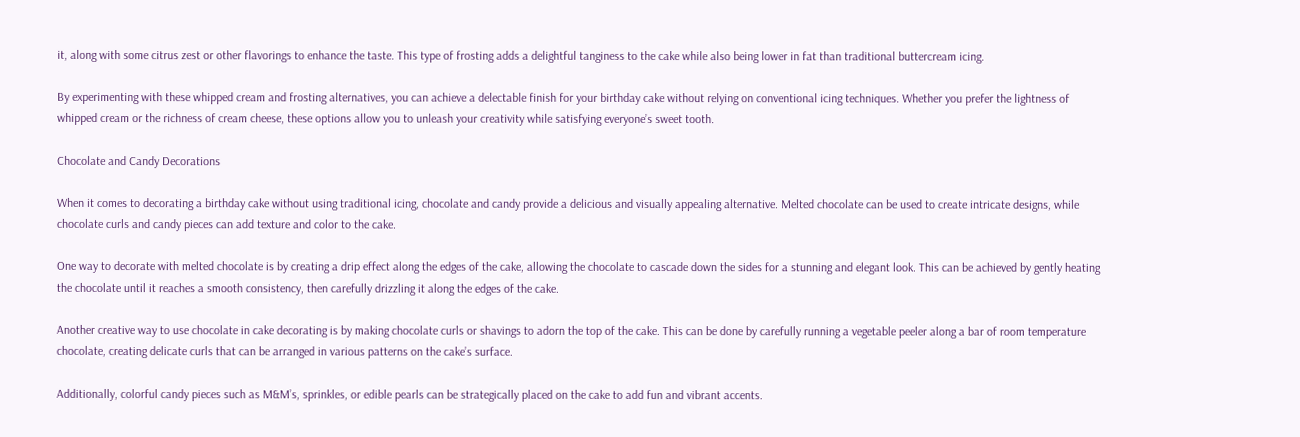it, along with some citrus zest or other flavorings to enhance the taste. This type of frosting adds a delightful tanginess to the cake while also being lower in fat than traditional buttercream icing.

By experimenting with these whipped cream and frosting alternatives, you can achieve a delectable finish for your birthday cake without relying on conventional icing techniques. Whether you prefer the lightness of whipped cream or the richness of cream cheese, these options allow you to unleash your creativity while satisfying everyone’s sweet tooth.

Chocolate and Candy Decorations

When it comes to decorating a birthday cake without using traditional icing, chocolate and candy provide a delicious and visually appealing alternative. Melted chocolate can be used to create intricate designs, while chocolate curls and candy pieces can add texture and color to the cake.

One way to decorate with melted chocolate is by creating a drip effect along the edges of the cake, allowing the chocolate to cascade down the sides for a stunning and elegant look. This can be achieved by gently heating the chocolate until it reaches a smooth consistency, then carefully drizzling it along the edges of the cake.

Another creative way to use chocolate in cake decorating is by making chocolate curls or shavings to adorn the top of the cake. This can be done by carefully running a vegetable peeler along a bar of room temperature chocolate, creating delicate curls that can be arranged in various patterns on the cake’s surface.

Additionally, colorful candy pieces such as M&M’s, sprinkles, or edible pearls can be strategically placed on the cake to add fun and vibrant accents.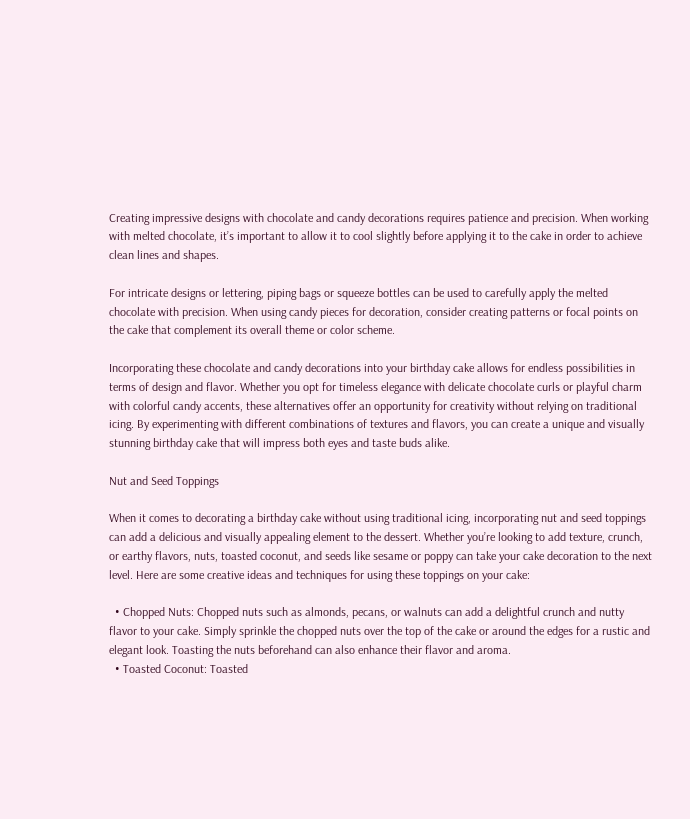Creating impressive designs with chocolate and candy decorations requires patience and precision. When working with melted chocolate, it’s important to allow it to cool slightly before applying it to the cake in order to achieve clean lines and shapes.

For intricate designs or lettering, piping bags or squeeze bottles can be used to carefully apply the melted chocolate with precision. When using candy pieces for decoration, consider creating patterns or focal points on the cake that complement its overall theme or color scheme.

Incorporating these chocolate and candy decorations into your birthday cake allows for endless possibilities in terms of design and flavor. Whether you opt for timeless elegance with delicate chocolate curls or playful charm with colorful candy accents, these alternatives offer an opportunity for creativity without relying on traditional icing. By experimenting with different combinations of textures and flavors, you can create a unique and visually stunning birthday cake that will impress both eyes and taste buds alike.

Nut and Seed Toppings

When it comes to decorating a birthday cake without using traditional icing, incorporating nut and seed toppings can add a delicious and visually appealing element to the dessert. Whether you’re looking to add texture, crunch, or earthy flavors, nuts, toasted coconut, and seeds like sesame or poppy can take your cake decoration to the next level. Here are some creative ideas and techniques for using these toppings on your cake:

  • Chopped Nuts: Chopped nuts such as almonds, pecans, or walnuts can add a delightful crunch and nutty flavor to your cake. Simply sprinkle the chopped nuts over the top of the cake or around the edges for a rustic and elegant look. Toasting the nuts beforehand can also enhance their flavor and aroma.
  • Toasted Coconut: Toasted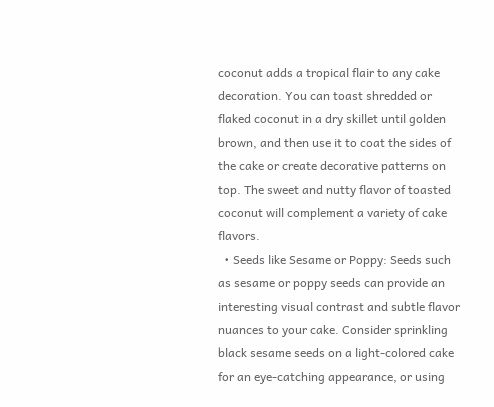coconut adds a tropical flair to any cake decoration. You can toast shredded or flaked coconut in a dry skillet until golden brown, and then use it to coat the sides of the cake or create decorative patterns on top. The sweet and nutty flavor of toasted coconut will complement a variety of cake flavors.
  • Seeds like Sesame or Poppy: Seeds such as sesame or poppy seeds can provide an interesting visual contrast and subtle flavor nuances to your cake. Consider sprinkling black sesame seeds on a light-colored cake for an eye-catching appearance, or using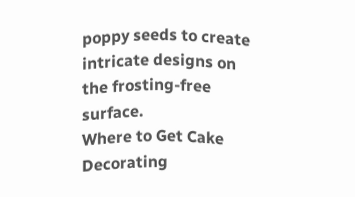poppy seeds to create intricate designs on the frosting-free surface.
Where to Get Cake Decorating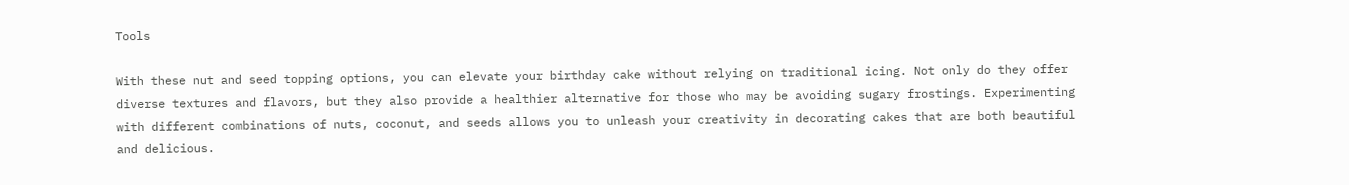Tools

With these nut and seed topping options, you can elevate your birthday cake without relying on traditional icing. Not only do they offer diverse textures and flavors, but they also provide a healthier alternative for those who may be avoiding sugary frostings. Experimenting with different combinations of nuts, coconut, and seeds allows you to unleash your creativity in decorating cakes that are both beautiful and delicious.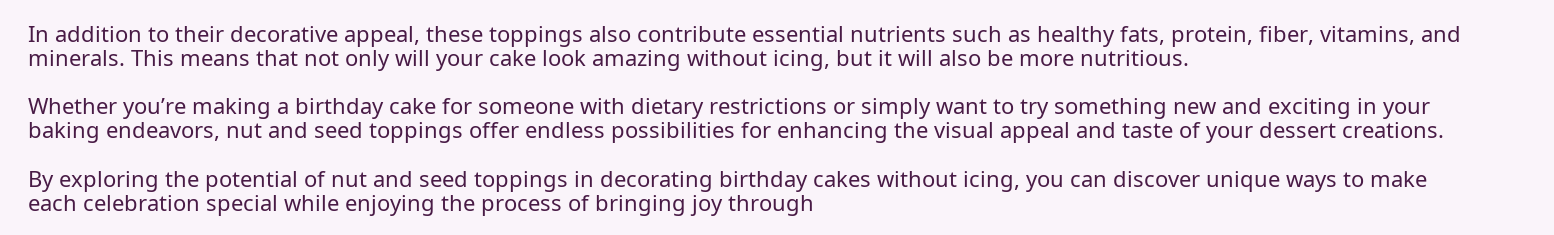In addition to their decorative appeal, these toppings also contribute essential nutrients such as healthy fats, protein, fiber, vitamins, and minerals. This means that not only will your cake look amazing without icing, but it will also be more nutritious.

Whether you’re making a birthday cake for someone with dietary restrictions or simply want to try something new and exciting in your baking endeavors, nut and seed toppings offer endless possibilities for enhancing the visual appeal and taste of your dessert creations.

By exploring the potential of nut and seed toppings in decorating birthday cakes without icing, you can discover unique ways to make each celebration special while enjoying the process of bringing joy through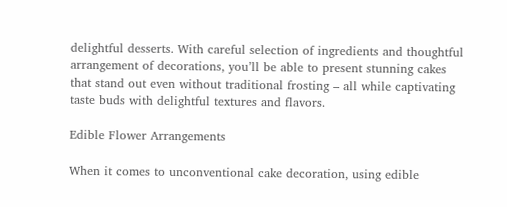delightful desserts. With careful selection of ingredients and thoughtful arrangement of decorations, you’ll be able to present stunning cakes that stand out even without traditional frosting – all while captivating taste buds with delightful textures and flavors.

Edible Flower Arrangements

When it comes to unconventional cake decoration, using edible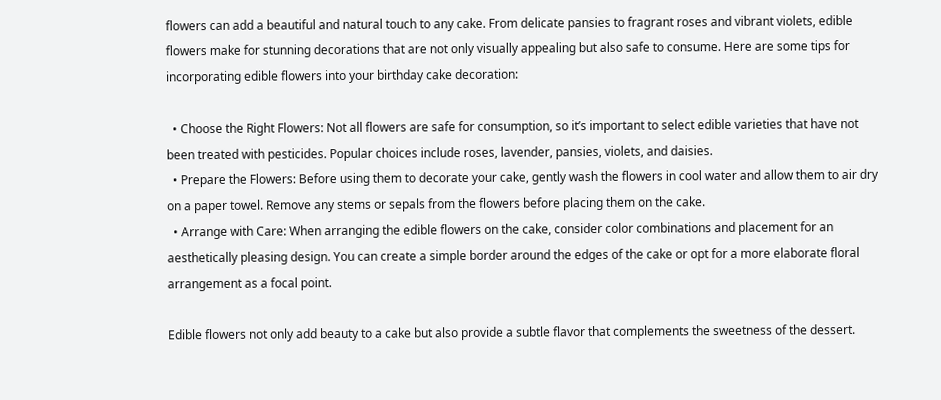flowers can add a beautiful and natural touch to any cake. From delicate pansies to fragrant roses and vibrant violets, edible flowers make for stunning decorations that are not only visually appealing but also safe to consume. Here are some tips for incorporating edible flowers into your birthday cake decoration:

  • Choose the Right Flowers: Not all flowers are safe for consumption, so it’s important to select edible varieties that have not been treated with pesticides. Popular choices include roses, lavender, pansies, violets, and daisies.
  • Prepare the Flowers: Before using them to decorate your cake, gently wash the flowers in cool water and allow them to air dry on a paper towel. Remove any stems or sepals from the flowers before placing them on the cake.
  • Arrange with Care: When arranging the edible flowers on the cake, consider color combinations and placement for an aesthetically pleasing design. You can create a simple border around the edges of the cake or opt for a more elaborate floral arrangement as a focal point.

Edible flowers not only add beauty to a cake but also provide a subtle flavor that complements the sweetness of the dessert.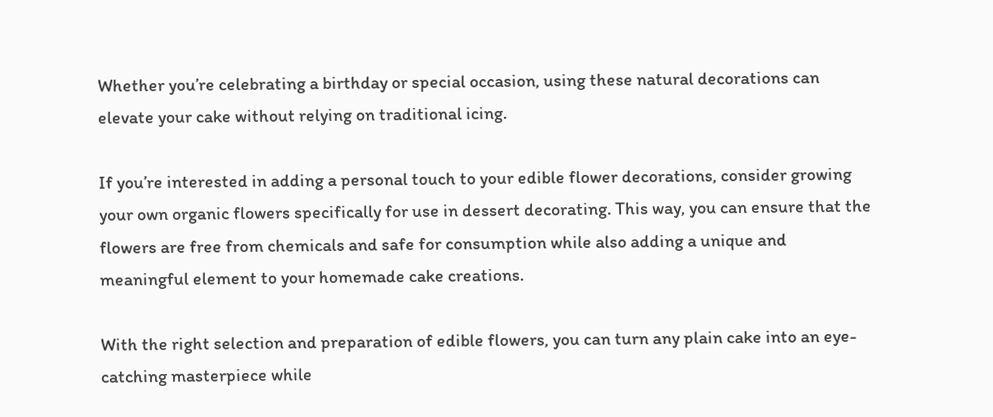Whether you’re celebrating a birthday or special occasion, using these natural decorations can elevate your cake without relying on traditional icing.

If you’re interested in adding a personal touch to your edible flower decorations, consider growing your own organic flowers specifically for use in dessert decorating. This way, you can ensure that the flowers are free from chemicals and safe for consumption while also adding a unique and meaningful element to your homemade cake creations.

With the right selection and preparation of edible flowers, you can turn any plain cake into an eye-catching masterpiece while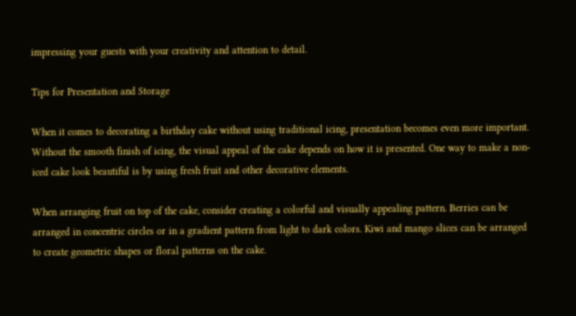impressing your guests with your creativity and attention to detail.

Tips for Presentation and Storage

When it comes to decorating a birthday cake without using traditional icing, presentation becomes even more important. Without the smooth finish of icing, the visual appeal of the cake depends on how it is presented. One way to make a non-iced cake look beautiful is by using fresh fruit and other decorative elements.

When arranging fruit on top of the cake, consider creating a colorful and visually appealing pattern. Berries can be arranged in concentric circles or in a gradient pattern from light to dark colors. Kiwi and mango slices can be arranged to create geometric shapes or floral patterns on the cake.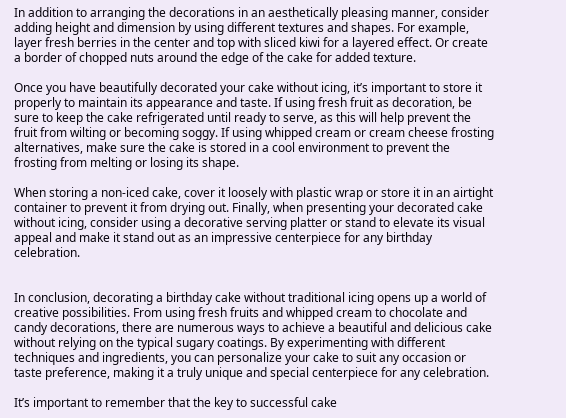In addition to arranging the decorations in an aesthetically pleasing manner, consider adding height and dimension by using different textures and shapes. For example, layer fresh berries in the center and top with sliced kiwi for a layered effect. Or create a border of chopped nuts around the edge of the cake for added texture.

Once you have beautifully decorated your cake without icing, it’s important to store it properly to maintain its appearance and taste. If using fresh fruit as decoration, be sure to keep the cake refrigerated until ready to serve, as this will help prevent the fruit from wilting or becoming soggy. If using whipped cream or cream cheese frosting alternatives, make sure the cake is stored in a cool environment to prevent the frosting from melting or losing its shape.

When storing a non-iced cake, cover it loosely with plastic wrap or store it in an airtight container to prevent it from drying out. Finally, when presenting your decorated cake without icing, consider using a decorative serving platter or stand to elevate its visual appeal and make it stand out as an impressive centerpiece for any birthday celebration.


In conclusion, decorating a birthday cake without traditional icing opens up a world of creative possibilities. From using fresh fruits and whipped cream to chocolate and candy decorations, there are numerous ways to achieve a beautiful and delicious cake without relying on the typical sugary coatings. By experimenting with different techniques and ingredients, you can personalize your cake to suit any occasion or taste preference, making it a truly unique and special centerpiece for any celebration.

It’s important to remember that the key to successful cake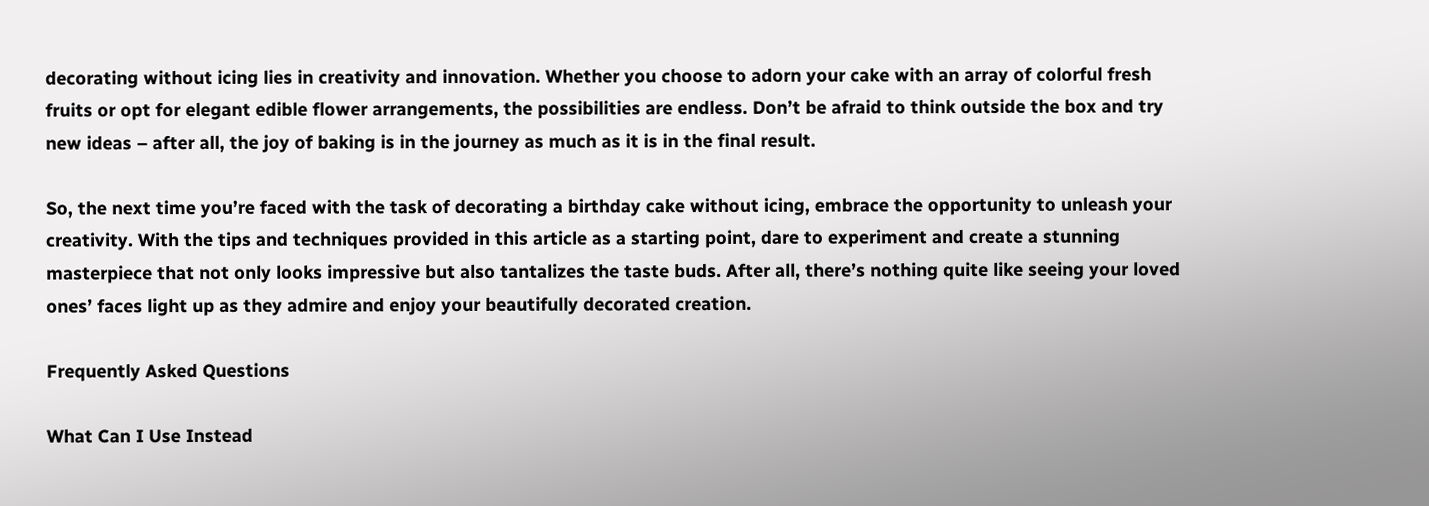decorating without icing lies in creativity and innovation. Whether you choose to adorn your cake with an array of colorful fresh fruits or opt for elegant edible flower arrangements, the possibilities are endless. Don’t be afraid to think outside the box and try new ideas – after all, the joy of baking is in the journey as much as it is in the final result.

So, the next time you’re faced with the task of decorating a birthday cake without icing, embrace the opportunity to unleash your creativity. With the tips and techniques provided in this article as a starting point, dare to experiment and create a stunning masterpiece that not only looks impressive but also tantalizes the taste buds. After all, there’s nothing quite like seeing your loved ones’ faces light up as they admire and enjoy your beautifully decorated creation.

Frequently Asked Questions

What Can I Use Instead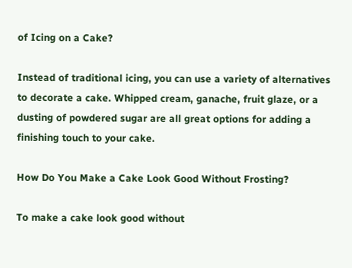of Icing on a Cake?

Instead of traditional icing, you can use a variety of alternatives to decorate a cake. Whipped cream, ganache, fruit glaze, or a dusting of powdered sugar are all great options for adding a finishing touch to your cake.

How Do You Make a Cake Look Good Without Frosting?

To make a cake look good without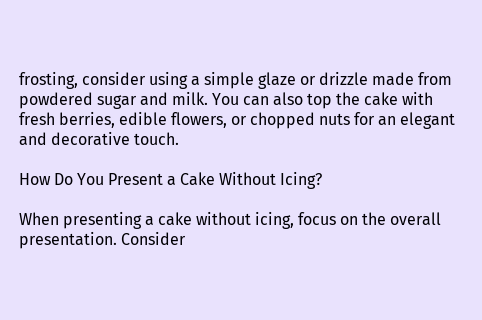frosting, consider using a simple glaze or drizzle made from powdered sugar and milk. You can also top the cake with fresh berries, edible flowers, or chopped nuts for an elegant and decorative touch.

How Do You Present a Cake Without Icing?

When presenting a cake without icing, focus on the overall presentation. Consider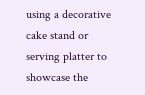using a decorative cake stand or serving platter to showcase the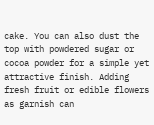cake. You can also dust the top with powdered sugar or cocoa powder for a simple yet attractive finish. Adding fresh fruit or edible flowers as garnish can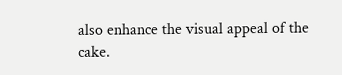also enhance the visual appeal of the cake.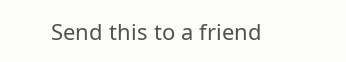Send this to a friend